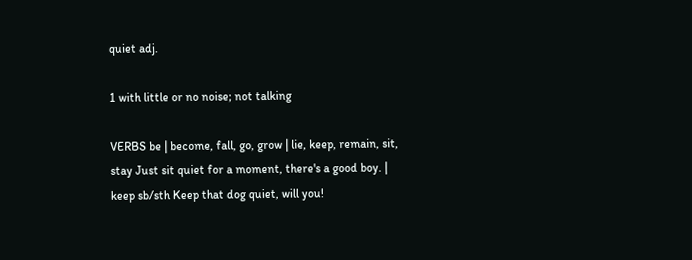quiet adj.

1 with little or no noise; not talking

VERBS be | become, fall, go, grow | lie, keep, remain, sit, stay Just sit quiet for a moment, there's a good boy. | keep sb/sth Keep that dog quiet, will you!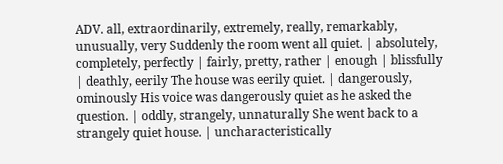ADV. all, extraordinarily, extremely, really, remarkably, unusually, very Suddenly the room went all quiet. | absolutely, completely, perfectly | fairly, pretty, rather | enough | blissfully | deathly, eerily The house was eerily quiet. | dangerously, ominously His voice was dangerously quiet as he asked the question. | oddly, strangely, unnaturally She went back to a strangely quiet house. | uncharacteristically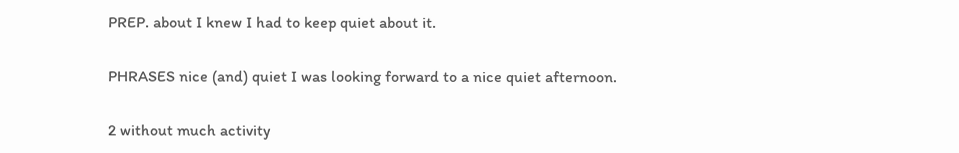PREP. about I knew I had to keep quiet about it.

PHRASES nice (and) quiet I was looking forward to a nice quiet afternoon.

2 without much activity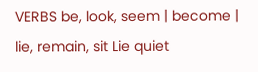VERBS be, look, seem | become | lie, remain, sit Lie quiet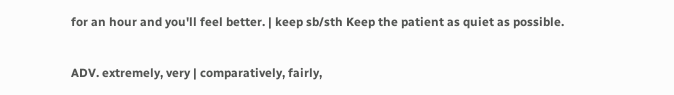for an hour and you'll feel better. | keep sb/sth Keep the patient as quiet as possible.

ADV. extremely, very | comparatively, fairly,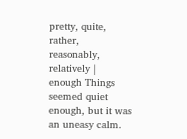pretty, quite, rather, reasonably, relatively | enough Things seemed quiet enough, but it was an uneasy calm.